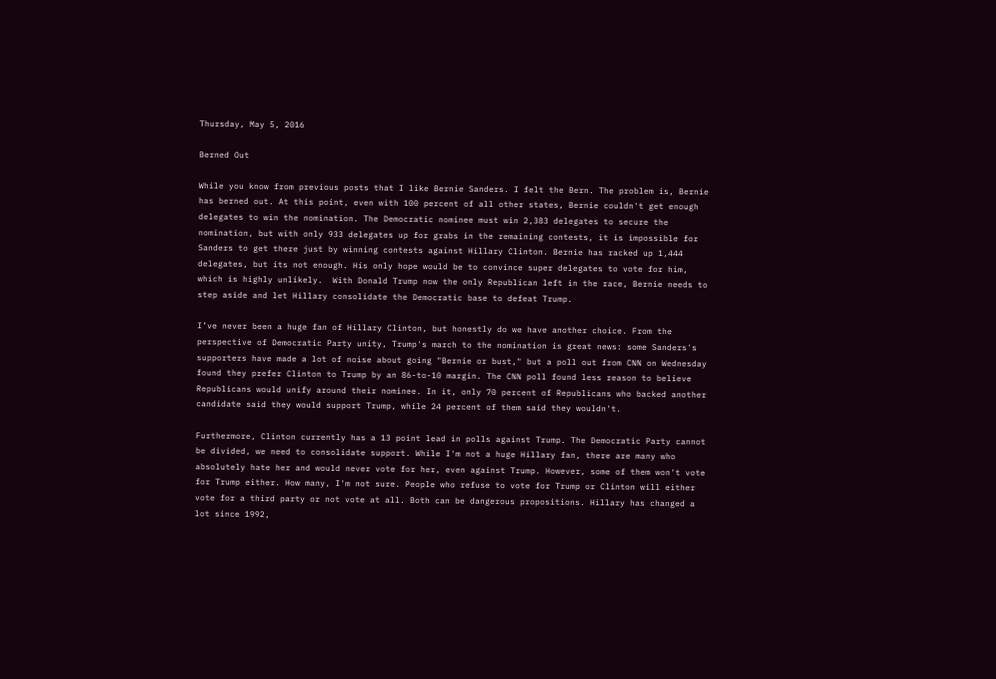Thursday, May 5, 2016

Berned Out

While you know from previous posts that I like Bernie Sanders. I felt the Bern. The problem is, Bernie has berned out. At this point, even with 100 percent of all other states, Bernie couldn't get enough delegates to win the nomination. The Democratic nominee must win 2,383 delegates to secure the nomination, but with only 933 delegates up for grabs in the remaining contests, it is impossible for Sanders to get there just by winning contests against Hillary Clinton. Bernie has racked up 1,444 delegates, but its not enough. His only hope would be to convince super delegates to vote for him, which is highly unlikely.  With Donald Trump now the only Republican left in the race, Bernie needs to step aside and let Hillary consolidate the Democratic base to defeat Trump.

I’ve never been a huge fan of Hillary Clinton, but honestly do we have another choice. From the perspective of Democratic Party unity, Trump's march to the nomination is great news: some Sanders's supporters have made a lot of noise about going "Bernie or bust," but a poll out from CNN on Wednesday found they prefer Clinton to Trump by an 86-to-10 margin. The CNN poll found less reason to believe Republicans would unify around their nominee. In it, only 70 percent of Republicans who backed another candidate said they would support Trump, while 24 percent of them said they wouldn't.

Furthermore, Clinton currently has a 13 point lead in polls against Trump. The Democratic Party cannot be divided, we need to consolidate support. While I'm not a huge Hillary fan, there are many who absolutely hate her and would never vote for her, even against Trump. However, some of them won't vote for Trump either. How many, I'm not sure. People who refuse to vote for Trump or Clinton will either vote for a third party or not vote at all. Both can be dangerous propositions. Hillary has changed a lot since 1992,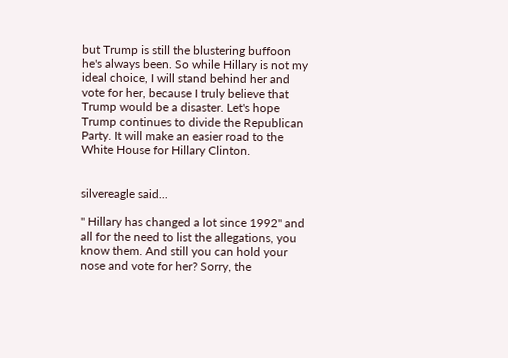but Trump is still the blustering buffoon he's always been. So while Hillary is not my ideal choice, I will stand behind her and vote for her, because I truly believe that Trump would be a disaster. Let's hope Trump continues to divide the Republican Party. It will make an easier road to the White House for Hillary Clinton.


silvereagle said...

" Hillary has changed a lot since 1992" and all for the need to list the allegations, you know them. And still you can hold your nose and vote for her? Sorry, the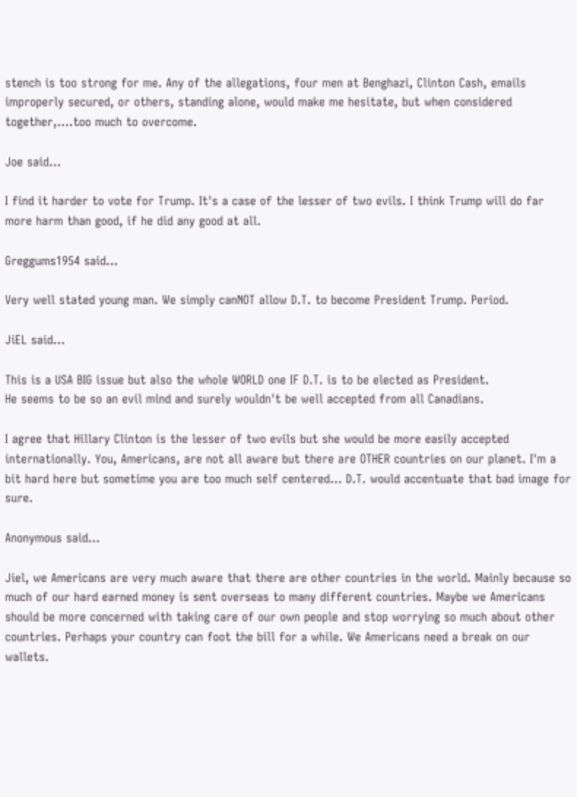stench is too strong for me. Any of the allegations, four men at Benghazi, Clinton Cash, emails improperly secured, or others, standing alone, would make me hesitate, but when considered together,....too much to overcome.

Joe said...

I find it harder to vote for Trump. It's a case of the lesser of two evils. I think Trump will do far more harm than good, if he did any good at all.

Greggums1954 said...

Very well stated young man. We simply canNOT allow D.T. to become President Trump. Period.

JiEL said...

This is a USA BIG issue but also the whole WORLD one IF D.T. is to be elected as President.
He seems to be so an evil mind and surely wouldn't be well accepted from all Canadians.

I agree that Hillary Clinton is the lesser of two evils but she would be more easily accepted internationally. You, Americans, are not all aware but there are OTHER countries on our planet. I'm a bit hard here but sometime you are too much self centered... D.T. would accentuate that bad image for sure.

Anonymous said...

Jiel, we Americans are very much aware that there are other countries in the world. Mainly because so much of our hard earned money is sent overseas to many different countries. Maybe we Americans should be more concerned with taking care of our own people and stop worrying so much about other countries. Perhaps your country can foot the bill for a while. We Americans need a break on our wallets.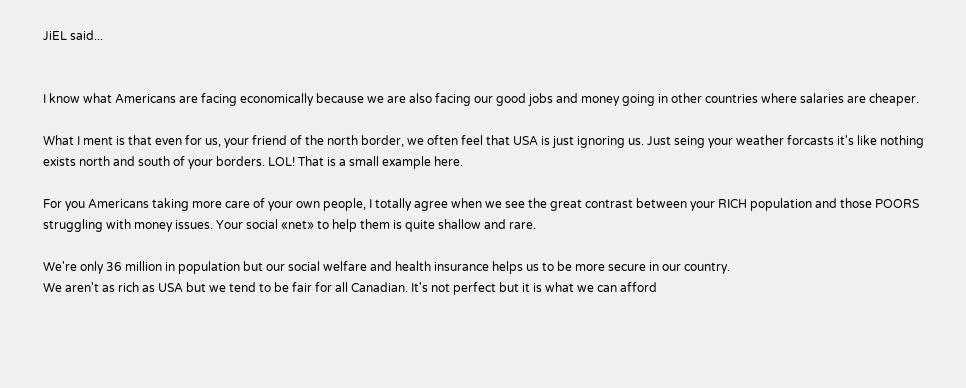JiEL said...


I know what Americans are facing economically because we are also facing our good jobs and money going in other countries where salaries are cheaper.

What I ment is that even for us, your friend of the north border, we often feel that USA is just ignoring us. Just seing your weather forcasts it's like nothing exists north and south of your borders. LOL! That is a small example here.

For you Americans taking more care of your own people, I totally agree when we see the great contrast between your RICH population and those POORS struggling with money issues. Your social «net» to help them is quite shallow and rare.

We're only 36 million in population but our social welfare and health insurance helps us to be more secure in our country.
We aren't as rich as USA but we tend to be fair for all Canadian. It's not perfect but it is what we can afford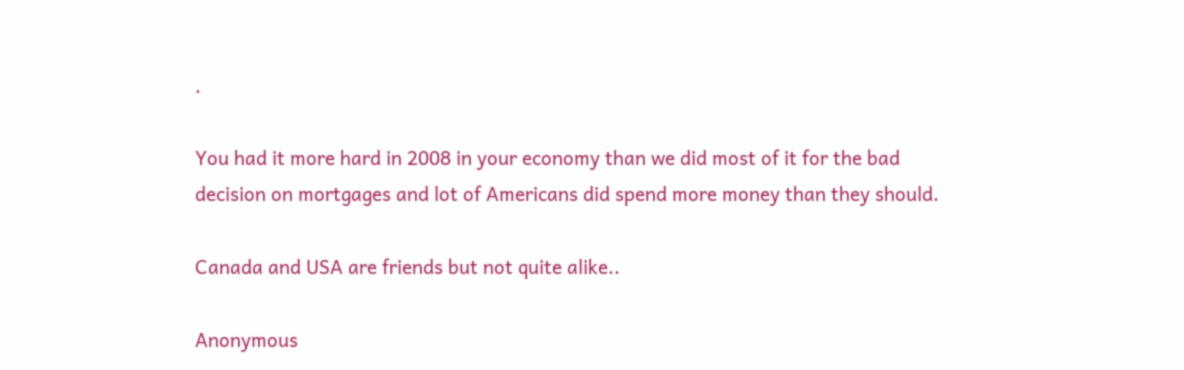.

You had it more hard in 2008 in your economy than we did most of it for the bad decision on mortgages and lot of Americans did spend more money than they should.

Canada and USA are friends but not quite alike..

Anonymous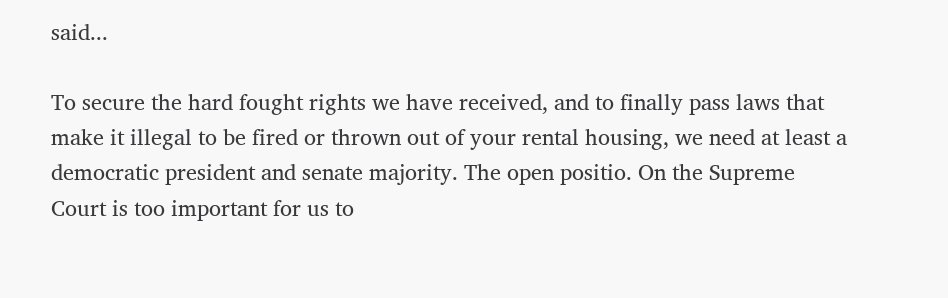said...

To secure the hard fought rights we have received, and to finally pass laws that make it illegal to be fired or thrown out of your rental housing, we need at least a democratic president and senate majority. The open positio. On the Supreme Court is too important for us to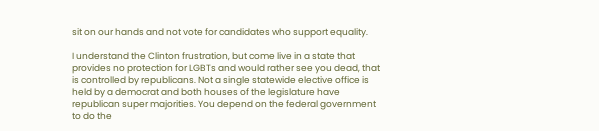sit on our hands and not vote for candidates who support equality.

I understand the Clinton frustration, but come live in a state that provides no protection for LGBTs and would rather see you dead, that is controlled by republicans. Not a single statewide elective office is held by a democrat and both houses of the legislature have republican super majorities. You depend on the federal government to do the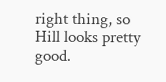right thing, so Hill looks pretty good.